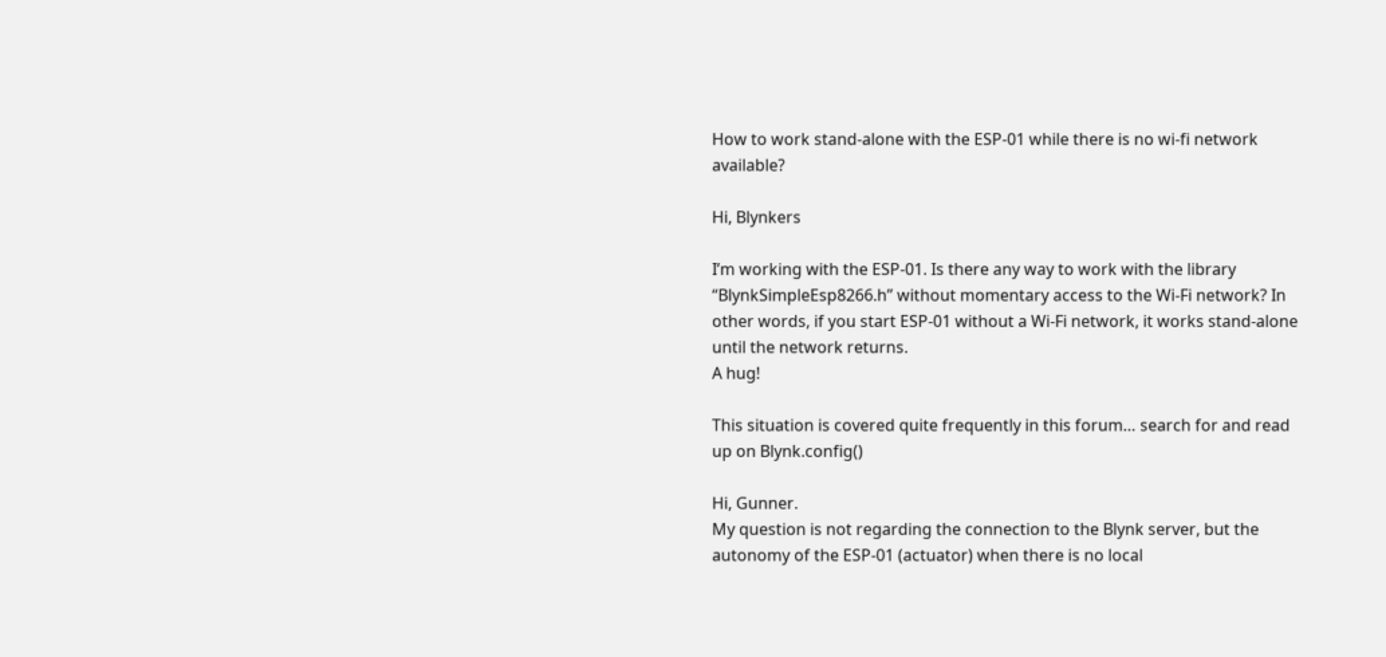How to work stand-alone with the ESP-01 while there is no wi-fi network available?

Hi, Blynkers

I’m working with the ESP-01. Is there any way to work with the library “BlynkSimpleEsp8266.h” without momentary access to the Wi-Fi network? In other words, if you start ESP-01 without a Wi-Fi network, it works stand-alone until the network returns.
A hug!

This situation is covered quite frequently in this forum… search for and read up on Blynk.config()

Hi, Gunner.
My question is not regarding the connection to the Blynk server, but the autonomy of the ESP-01 (actuator) when there is no local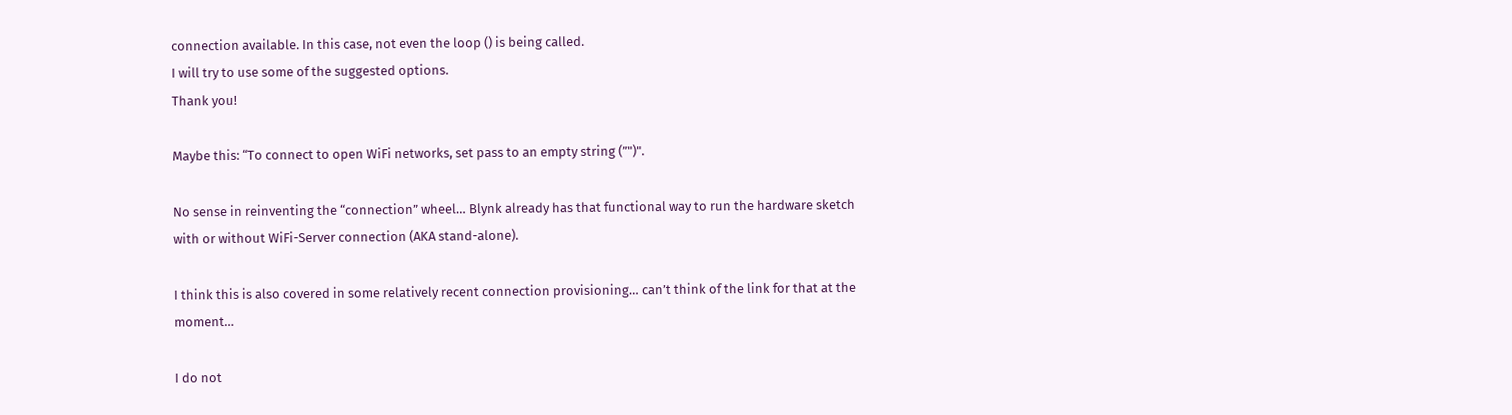connection available. In this case, not even the loop () is being called.
I will try to use some of the suggested options.
Thank you!

Maybe this: “To connect to open WiFi networks, set pass to an empty string (”")".

No sense in reinventing the “connection” wheel… Blynk already has that functional way to run the hardware sketch with or without WiFi-Server connection (AKA stand-alone).

I think this is also covered in some relatively recent connection provisioning… can’t think of the link for that at the moment…

I do not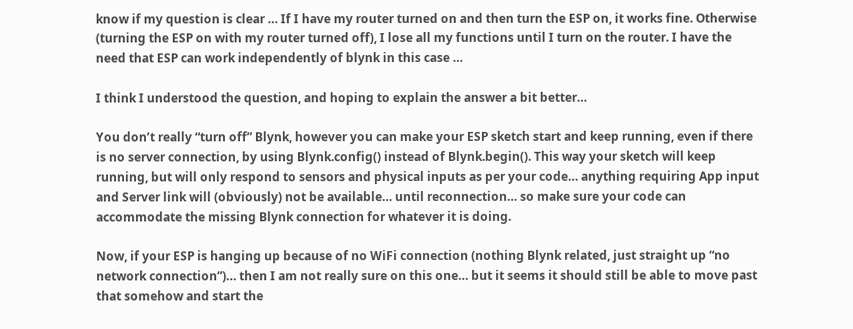know if my question is clear … If I have my router turned on and then turn the ESP on, it works fine. Otherwise (turning the ESP on with my router turned off), I lose all my functions until I turn on the router. I have the need that ESP can work independently of blynk in this case …

I think I understood the question, and hoping to explain the answer a bit better…

You don’t really “turn off” Blynk, however you can make your ESP sketch start and keep running, even if there is no server connection, by using Blynk.config() instead of Blynk.begin(). This way your sketch will keep running, but will only respond to sensors and physical inputs as per your code… anything requiring App input and Server link will (obviously) not be available… until reconnection… so make sure your code can accommodate the missing Blynk connection for whatever it is doing.

Now, if your ESP is hanging up because of no WiFi connection (nothing Blynk related, just straight up “no network connection”)… then I am not really sure on this one… but it seems it should still be able to move past that somehow and start the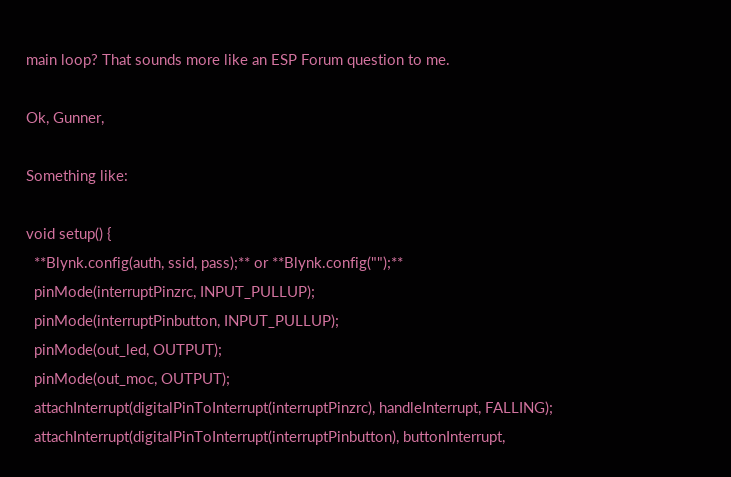main loop? That sounds more like an ESP Forum question to me.

Ok, Gunner,

Something like:

void setup() {
  **Blynk.config(auth, ssid, pass);** or **Blynk.config("");**
  pinMode(interruptPinzrc, INPUT_PULLUP);
  pinMode(interruptPinbutton, INPUT_PULLUP);
  pinMode(out_led, OUTPUT);
  pinMode(out_moc, OUTPUT);
  attachInterrupt(digitalPinToInterrupt(interruptPinzrc), handleInterrupt, FALLING);
  attachInterrupt(digitalPinToInterrupt(interruptPinbutton), buttonInterrupt,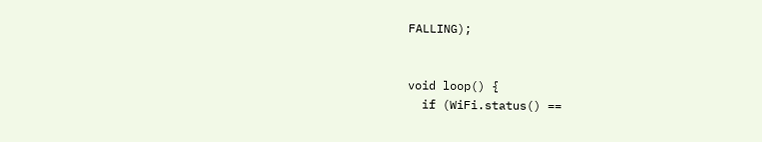FALLING);


void loop() {
  if (WiFi.status() ==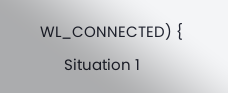WL_CONNECTED) {
      Situation 1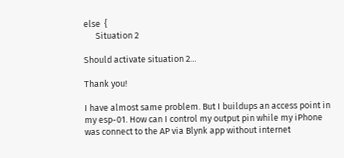else  {
      Situation 2

Should activate situation 2…

Thank you!

I have almost same problem. But I buildups an access point in my esp-01. How can I control my output pin while my iPhone was connect to the AP via Blynk app without internet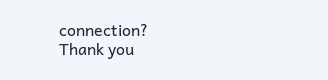connection?
Thank you